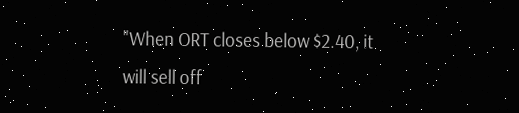"When ORT closes below $2.40, it will sell off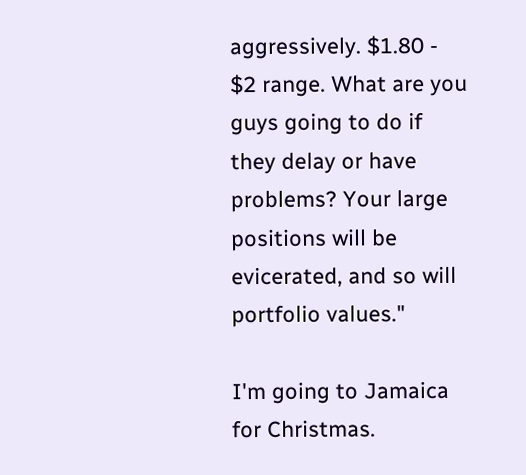aggressively. $1.80 - $2 range. What are you guys going to do if they delay or have problems? Your large positions will be evicerated, and so will portfolio values."

I'm going to Jamaica for Christmas.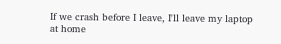If we crash before I leave, I'll leave my laptop at home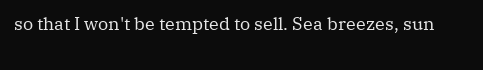so that I won't be tempted to sell. Sea breezes, sun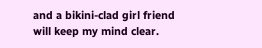and a bikini-clad girl friend will keep my mind clear.